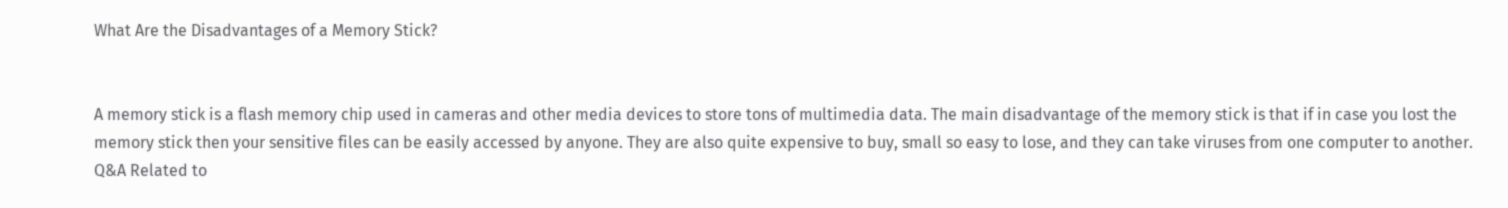What Are the Disadvantages of a Memory Stick?


A memory stick is a flash memory chip used in cameras and other media devices to store tons of multimedia data. The main disadvantage of the memory stick is that if in case you lost the memory stick then your sensitive files can be easily accessed by anyone. They are also quite expensive to buy, small so easy to lose, and they can take viruses from one computer to another.
Q&A Related to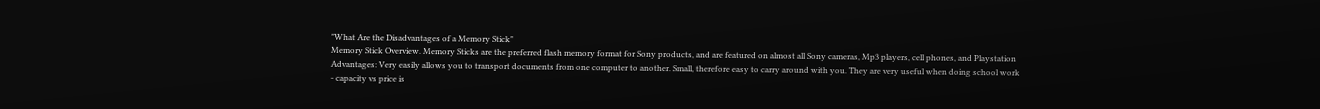"What Are the Disadvantages of a Memory Stick"
Memory Stick Overview. Memory Sticks are the preferred flash memory format for Sony products, and are featured on almost all Sony cameras, Mp3 players, cell phones, and Playstation
Advantages: Very easily allows you to transport documents from one computer to another. Small, therefore easy to carry around with you. They are very useful when doing school work
- capacity vs price is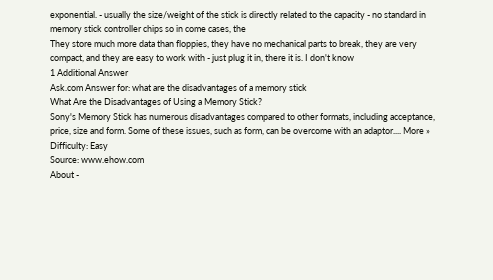exponential. - usually the size/weight of the stick is directly related to the capacity - no standard in memory stick controller chips so in come cases, the
They store much more data than floppies, they have no mechanical parts to break, they are very compact, and they are easy to work with - just plug it in, there it is. I don't know
1 Additional Answer
Ask.com Answer for: what are the disadvantages of a memory stick
What Are the Disadvantages of Using a Memory Stick?
Sony's Memory Stick has numerous disadvantages compared to other formats, including acceptance, price, size and form. Some of these issues, such as form, can be overcome with an adaptor.... More »
Difficulty: Easy
Source: www.ehow.com
About -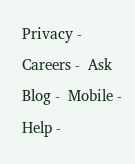Privacy -  Careers -  Ask Blog -  Mobile -  Help -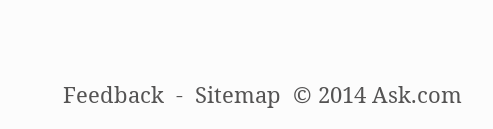Feedback  -  Sitemap  © 2014 Ask.com